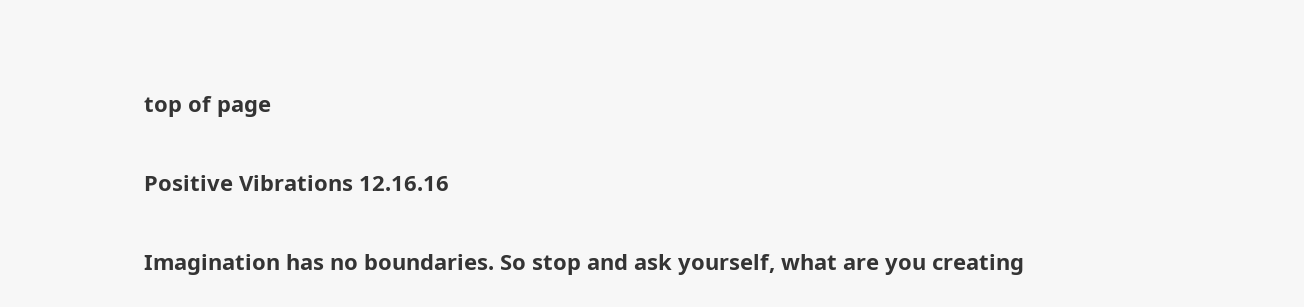top of page

Positive Vibrations 12.16.16

Imagination has no boundaries. So stop and ask yourself, what are you creating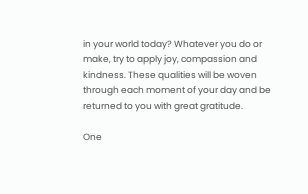in your world today? Whatever you do or make, try to apply joy, compassion and kindness. These qualities will be woven through each moment of your day and be returned to you with great gratitude.

One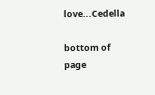love...Cedella

bottom of page